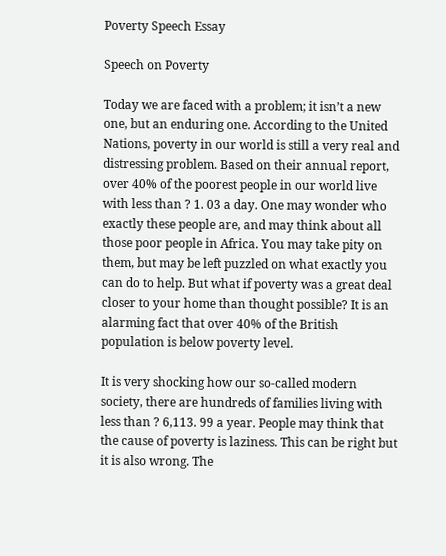Poverty Speech Essay

Speech on Poverty

Today we are faced with a problem; it isn’t a new one, but an enduring one. According to the United Nations, poverty in our world is still a very real and distressing problem. Based on their annual report, over 40% of the poorest people in our world live with less than ? 1. 03 a day. One may wonder who exactly these people are, and may think about all those poor people in Africa. You may take pity on them, but may be left puzzled on what exactly you can do to help. But what if poverty was a great deal closer to your home than thought possible? It is an alarming fact that over 40% of the British population is below poverty level.

It is very shocking how our so-called modern society, there are hundreds of families living with less than ? 6,113. 99 a year. People may think that the cause of poverty is laziness. This can be right but it is also wrong. The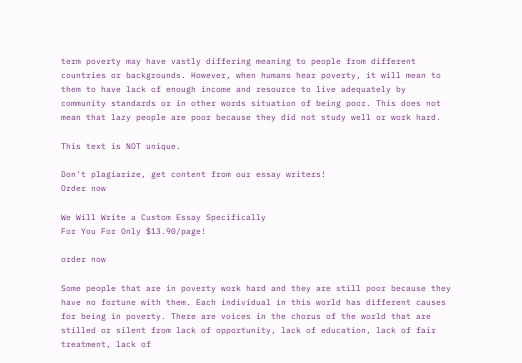term poverty may have vastly differing meaning to people from different countries or backgrounds. However, when humans hear poverty, it will mean to them to have lack of enough income and resource to live adequately by community standards or in other words situation of being poor. This does not mean that lazy people are poor because they did not study well or work hard.

This text is NOT unique.

Don't plagiarize, get content from our essay writers!
Order now

We Will Write a Custom Essay Specifically
For You For Only $13.90/page!

order now

Some people that are in poverty work hard and they are still poor because they have no fortune with them. Each individual in this world has different causes for being in poverty. There are voices in the chorus of the world that are stilled or silent from lack of opportunity, lack of education, lack of fair treatment, lack of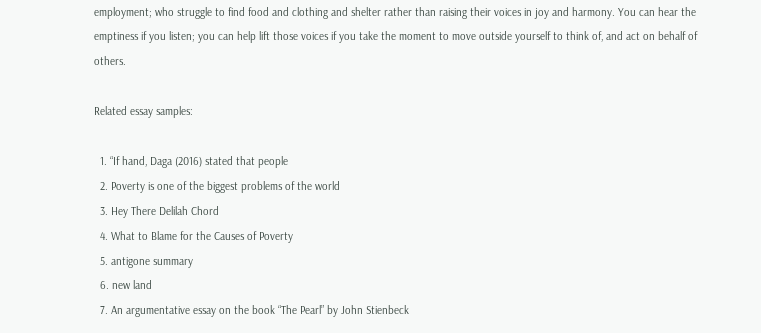employment; who struggle to find food and clothing and shelter rather than raising their voices in joy and harmony. You can hear the emptiness if you listen; you can help lift those voices if you take the moment to move outside yourself to think of, and act on behalf of others.

Related essay samples:

  1. “If hand, Daga (2016) stated that people
  2. Poverty is one of the biggest problems of the world
  3. Hey There Delilah Chord
  4. What to Blame for the Causes of Poverty
  5. antigone summary
  6. new land
  7. An argumentative essay on the book “The Pearl” by John Stienbeck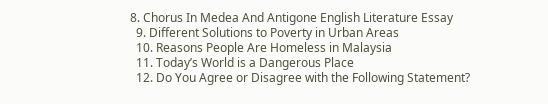8. Chorus In Medea And Antigone English Literature Essay
  9. Different Solutions to Poverty in Urban Areas
  10. Reasons People Are Homeless in Malaysia
  11. Today’s World is a Dangerous Place
  12. Do You Agree or Disagree with the Following Statement?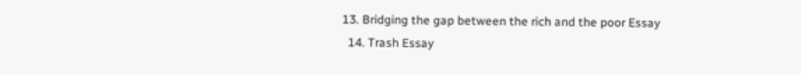13. Bridging the gap between the rich and the poor Essay
  14. Trash Essay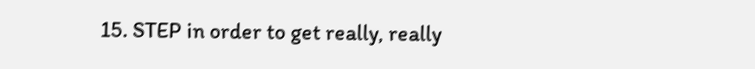15. STEP in order to get really, really